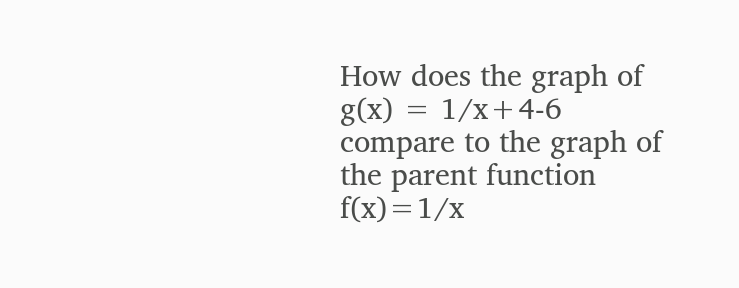How does the graph of g(x) = 1/x+4-6 compare to the graph of the parent function f(x)=1/x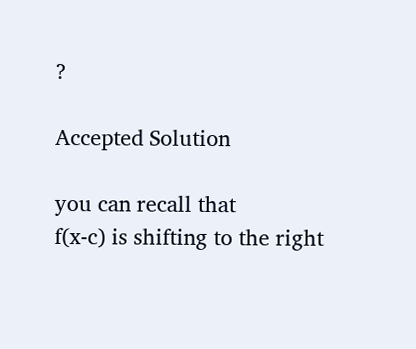?

Accepted Solution

you can recall that
f(x-c) is shifting to the right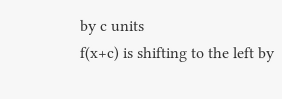by c units
f(x+c) is shifting to the left by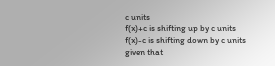c units
f(x)+c is shifting up by c units
f(x)-c is shifting down by c units
given that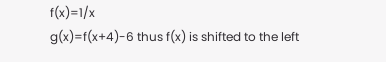f(x)=1/x
g(x)=f(x+4)-6 thus f(x) is shifted to the left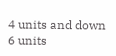4 units and down 6 units